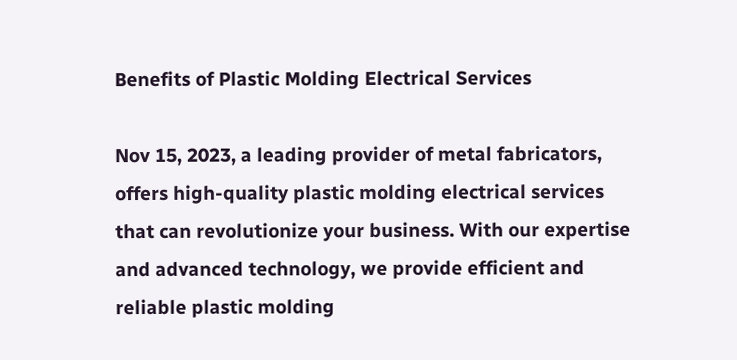Benefits of Plastic Molding Electrical Services

Nov 15, 2023, a leading provider of metal fabricators, offers high-quality plastic molding electrical services that can revolutionize your business. With our expertise and advanced technology, we provide efficient and reliable plastic molding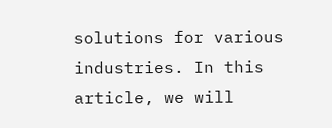solutions for various industries. In this article, we will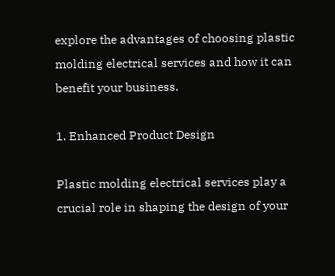explore the advantages of choosing plastic molding electrical services and how it can benefit your business.

1. Enhanced Product Design

Plastic molding electrical services play a crucial role in shaping the design of your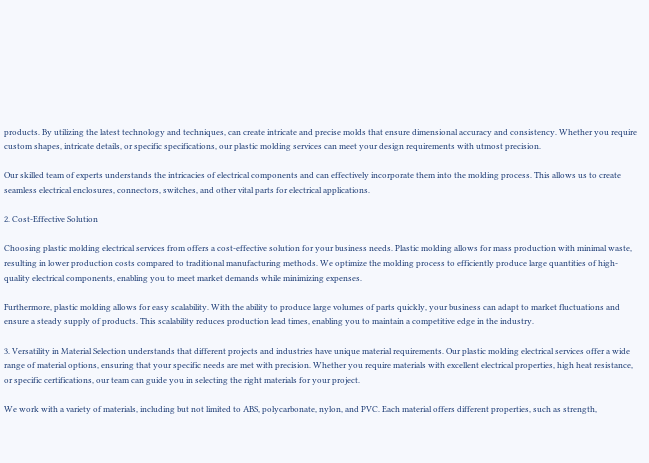products. By utilizing the latest technology and techniques, can create intricate and precise molds that ensure dimensional accuracy and consistency. Whether you require custom shapes, intricate details, or specific specifications, our plastic molding services can meet your design requirements with utmost precision.

Our skilled team of experts understands the intricacies of electrical components and can effectively incorporate them into the molding process. This allows us to create seamless electrical enclosures, connectors, switches, and other vital parts for electrical applications.

2. Cost-Effective Solution

Choosing plastic molding electrical services from offers a cost-effective solution for your business needs. Plastic molding allows for mass production with minimal waste, resulting in lower production costs compared to traditional manufacturing methods. We optimize the molding process to efficiently produce large quantities of high-quality electrical components, enabling you to meet market demands while minimizing expenses.

Furthermore, plastic molding allows for easy scalability. With the ability to produce large volumes of parts quickly, your business can adapt to market fluctuations and ensure a steady supply of products. This scalability reduces production lead times, enabling you to maintain a competitive edge in the industry.

3. Versatility in Material Selection understands that different projects and industries have unique material requirements. Our plastic molding electrical services offer a wide range of material options, ensuring that your specific needs are met with precision. Whether you require materials with excellent electrical properties, high heat resistance, or specific certifications, our team can guide you in selecting the right materials for your project.

We work with a variety of materials, including but not limited to ABS, polycarbonate, nylon, and PVC. Each material offers different properties, such as strength,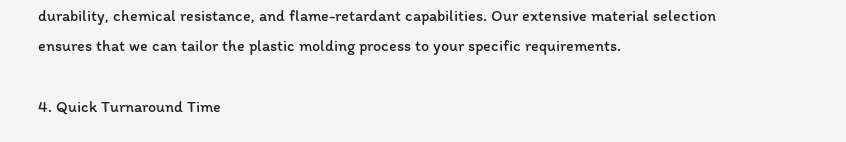durability, chemical resistance, and flame-retardant capabilities. Our extensive material selection ensures that we can tailor the plastic molding process to your specific requirements.

4. Quick Turnaround Time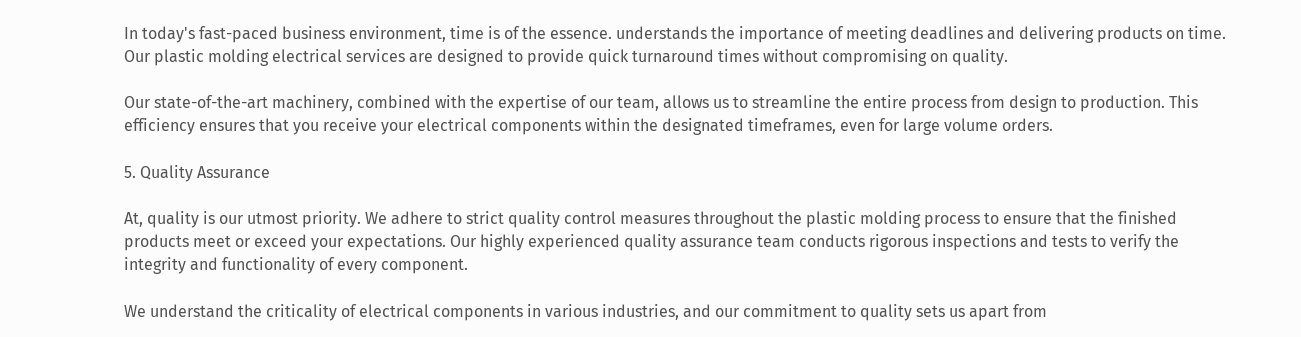In today's fast-paced business environment, time is of the essence. understands the importance of meeting deadlines and delivering products on time. Our plastic molding electrical services are designed to provide quick turnaround times without compromising on quality.

Our state-of-the-art machinery, combined with the expertise of our team, allows us to streamline the entire process from design to production. This efficiency ensures that you receive your electrical components within the designated timeframes, even for large volume orders.

5. Quality Assurance

At, quality is our utmost priority. We adhere to strict quality control measures throughout the plastic molding process to ensure that the finished products meet or exceed your expectations. Our highly experienced quality assurance team conducts rigorous inspections and tests to verify the integrity and functionality of every component.

We understand the criticality of electrical components in various industries, and our commitment to quality sets us apart from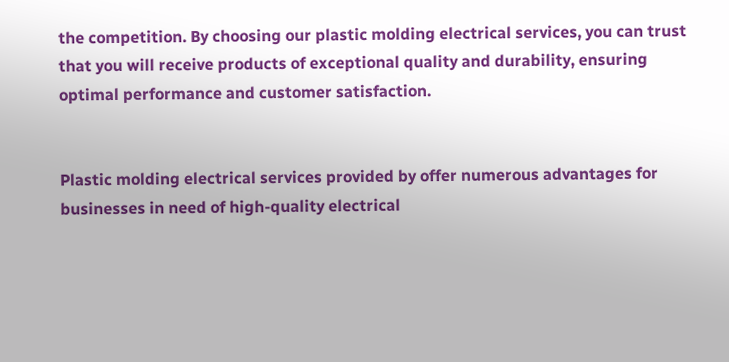the competition. By choosing our plastic molding electrical services, you can trust that you will receive products of exceptional quality and durability, ensuring optimal performance and customer satisfaction.


Plastic molding electrical services provided by offer numerous advantages for businesses in need of high-quality electrical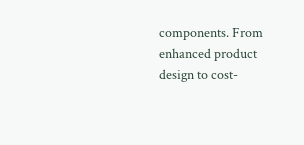components. From enhanced product design to cost-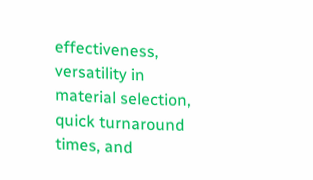effectiveness, versatility in material selection, quick turnaround times, and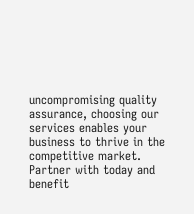uncompromising quality assurance, choosing our services enables your business to thrive in the competitive market. Partner with today and benefit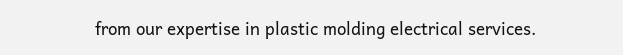from our expertise in plastic molding electrical services.